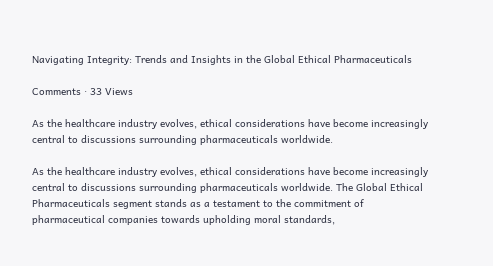Navigating Integrity: Trends and Insights in the Global Ethical Pharmaceuticals

Comments · 33 Views

As the healthcare industry evolves, ethical considerations have become increasingly central to discussions surrounding pharmaceuticals worldwide.

As the healthcare industry evolves, ethical considerations have become increasingly central to discussions surrounding pharmaceuticals worldwide. The Global Ethical Pharmaceuticals segment stands as a testament to the commitment of pharmaceutical companies towards upholding moral standards,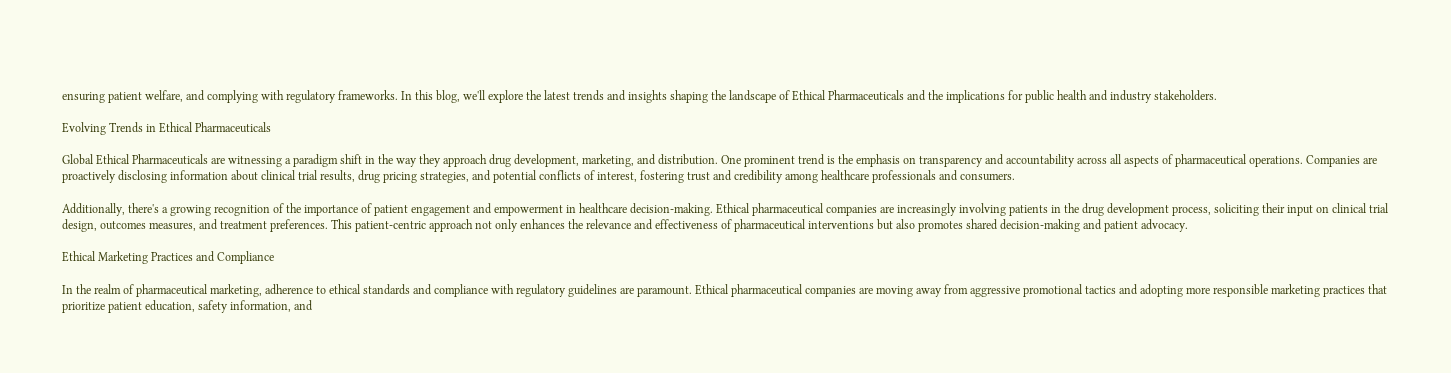ensuring patient welfare, and complying with regulatory frameworks. In this blog, we'll explore the latest trends and insights shaping the landscape of Ethical Pharmaceuticals and the implications for public health and industry stakeholders.

Evolving Trends in Ethical Pharmaceuticals

Global Ethical Pharmaceuticals are witnessing a paradigm shift in the way they approach drug development, marketing, and distribution. One prominent trend is the emphasis on transparency and accountability across all aspects of pharmaceutical operations. Companies are proactively disclosing information about clinical trial results, drug pricing strategies, and potential conflicts of interest, fostering trust and credibility among healthcare professionals and consumers.

Additionally, there's a growing recognition of the importance of patient engagement and empowerment in healthcare decision-making. Ethical pharmaceutical companies are increasingly involving patients in the drug development process, soliciting their input on clinical trial design, outcomes measures, and treatment preferences. This patient-centric approach not only enhances the relevance and effectiveness of pharmaceutical interventions but also promotes shared decision-making and patient advocacy.

Ethical Marketing Practices and Compliance

In the realm of pharmaceutical marketing, adherence to ethical standards and compliance with regulatory guidelines are paramount. Ethical pharmaceutical companies are moving away from aggressive promotional tactics and adopting more responsible marketing practices that prioritize patient education, safety information, and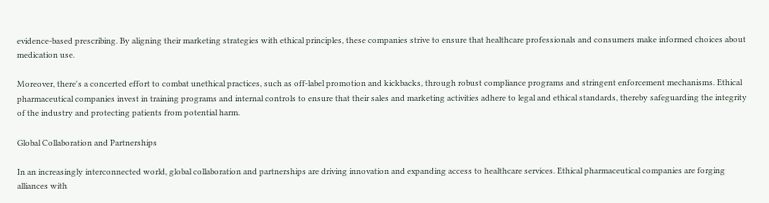evidence-based prescribing. By aligning their marketing strategies with ethical principles, these companies strive to ensure that healthcare professionals and consumers make informed choices about medication use.

Moreover, there's a concerted effort to combat unethical practices, such as off-label promotion and kickbacks, through robust compliance programs and stringent enforcement mechanisms. Ethical pharmaceutical companies invest in training programs and internal controls to ensure that their sales and marketing activities adhere to legal and ethical standards, thereby safeguarding the integrity of the industry and protecting patients from potential harm.

Global Collaboration and Partnerships

In an increasingly interconnected world, global collaboration and partnerships are driving innovation and expanding access to healthcare services. Ethical pharmaceutical companies are forging alliances with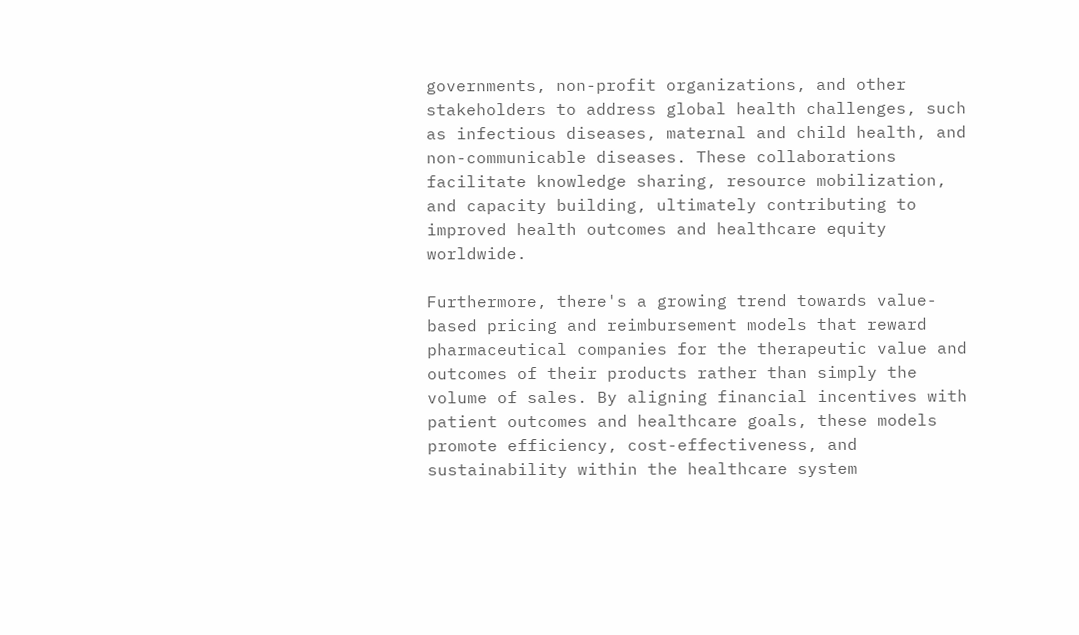governments, non-profit organizations, and other stakeholders to address global health challenges, such as infectious diseases, maternal and child health, and non-communicable diseases. These collaborations facilitate knowledge sharing, resource mobilization, and capacity building, ultimately contributing to improved health outcomes and healthcare equity worldwide.

Furthermore, there's a growing trend towards value-based pricing and reimbursement models that reward pharmaceutical companies for the therapeutic value and outcomes of their products rather than simply the volume of sales. By aligning financial incentives with patient outcomes and healthcare goals, these models promote efficiency, cost-effectiveness, and sustainability within the healthcare system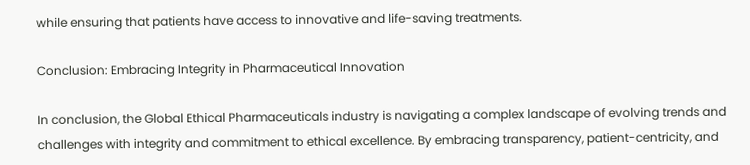while ensuring that patients have access to innovative and life-saving treatments.

Conclusion: Embracing Integrity in Pharmaceutical Innovation

In conclusion, the Global Ethical Pharmaceuticals industry is navigating a complex landscape of evolving trends and challenges with integrity and commitment to ethical excellence. By embracing transparency, patient-centricity, and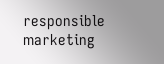responsible marketing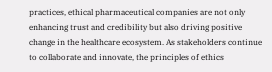practices, ethical pharmaceutical companies are not only enhancing trust and credibility but also driving positive change in the healthcare ecosystem. As stakeholders continue to collaborate and innovate, the principles of ethics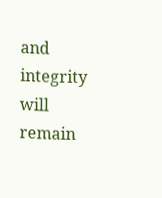and integrity will remain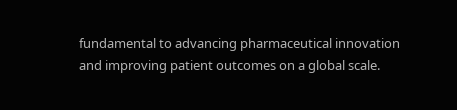fundamental to advancing pharmaceutical innovation and improving patient outcomes on a global scale.